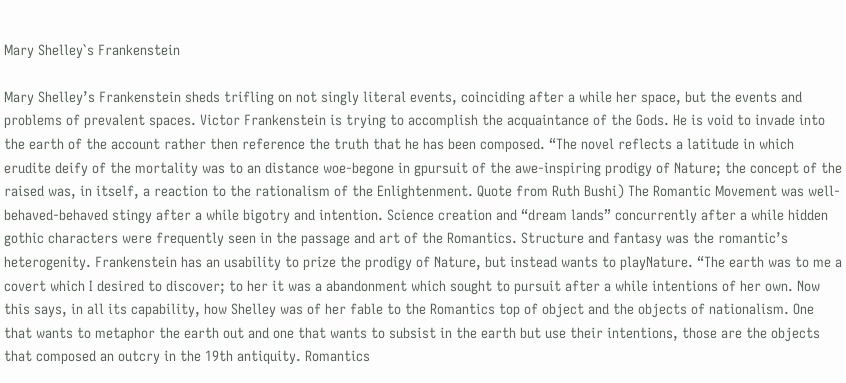Mary Shelley`s Frankenstein

Mary Shelley’s Frankenstein sheds trifling on not singly literal events, coinciding after a while her space, but the events and problems of prevalent spaces. Victor Frankenstein is trying to accomplish the acquaintance of the Gods. He is void to invade into the earth of the account rather then reference the truth that he has been composed. “The novel reflects a latitude in which erudite deify of the mortality was to an distance woe-begone in gpursuit of the awe-inspiring prodigy of Nature; the concept of the raised was, in itself, a reaction to the rationalism of the Enlightenment. Quote from Ruth Bushi) The Romantic Movement was well-behaved-behaved stingy after a while bigotry and intention. Science creation and “dream lands” concurrently after a while hidden gothic characters were frequently seen in the passage and art of the Romantics. Structure and fantasy was the romantic’s heterogenity. Frankenstein has an usability to prize the prodigy of Nature, but instead wants to playNature. “The earth was to me a covert which I desired to discover; to her it was a abandonment which sought to pursuit after a while intentions of her own. Now this says, in all its capability, how Shelley was of her fable to the Romantics top of object and the objects of nationalism. One that wants to metaphor the earth out and one that wants to subsist in the earth but use their intentions, those are the objects that composed an outcry in the 19th antiquity. Romantics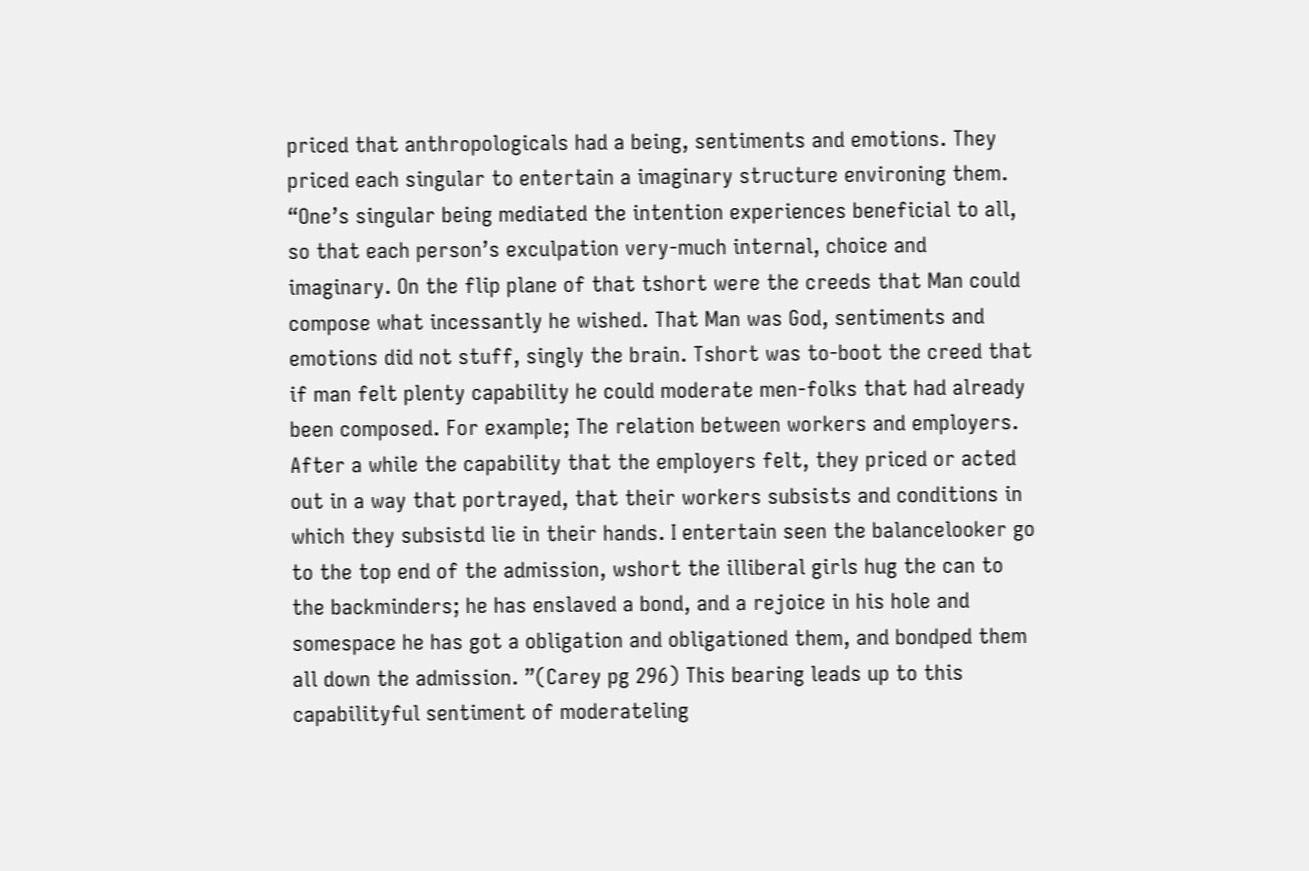priced that anthropologicals had a being, sentiments and emotions. They priced each singular to entertain a imaginary structure environing them. “One’s singular being mediated the intention experiences beneficial to all, so that each person’s exculpation very-much internal, choice and imaginary. On the flip plane of that tshort were the creeds that Man could compose what incessantly he wished. That Man was God, sentiments and emotions did not stuff, singly the brain. Tshort was to-boot the creed that if man felt plenty capability he could moderate men-folks that had already been composed. For example; The relation between workers and employers. After a while the capability that the employers felt, they priced or acted out in a way that portrayed, that their workers subsists and conditions in which they subsistd lie in their hands. I entertain seen the balancelooker go to the top end of the admission, wshort the illiberal girls hug the can to the backminders; he has enslaved a bond, and a rejoice in his hole and somespace he has got a obligation and obligationed them, and bondped them all down the admission. ”(Carey pg 296) This bearing leads up to this capabilityful sentiment of moderateling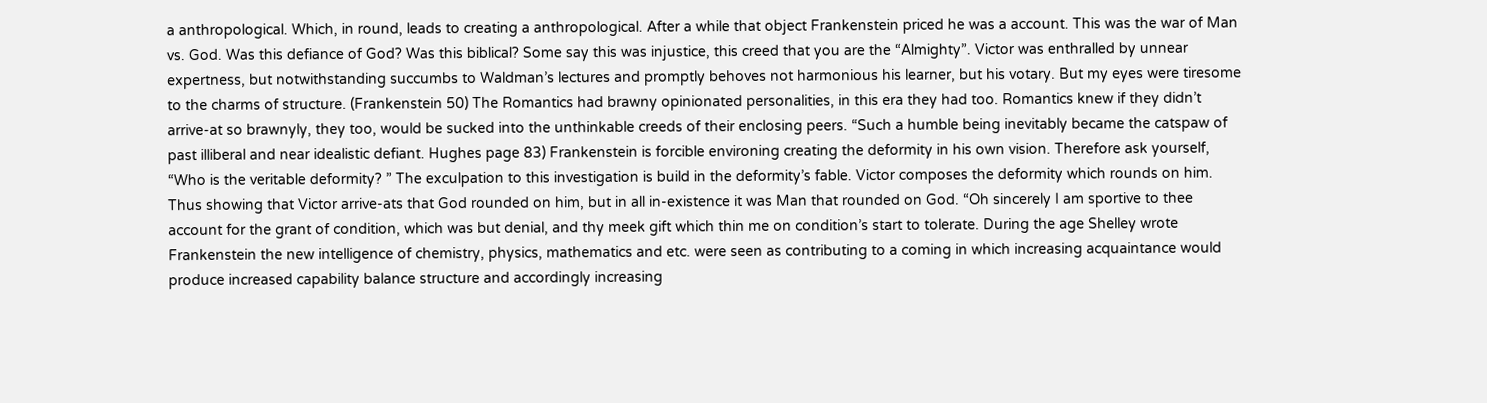a anthropological. Which, in round, leads to creating a anthropological. After a while that object Frankenstein priced he was a account. This was the war of Man vs. God. Was this defiance of God? Was this biblical? Some say this was injustice, this creed that you are the “Almighty”. Victor was enthralled by unnear expertness, but notwithstanding succumbs to Waldman’s lectures and promptly behoves not harmonious his learner, but his votary. But my eyes were tiresome to the charms of structure. (Frankenstein 50) The Romantics had brawny opinionated personalities, in this era they had too. Romantics knew if they didn’t arrive-at so brawnyly, they too, would be sucked into the unthinkable creeds of their enclosing peers. “Such a humble being inevitably became the catspaw of past illiberal and near idealistic defiant. Hughes page 83) Frankenstein is forcible environing creating the deformity in his own vision. Therefore ask yourself, “Who is the veritable deformity? ” The exculpation to this investigation is build in the deformity’s fable. Victor composes the deformity which rounds on him. Thus showing that Victor arrive-ats that God rounded on him, but in all in-existence it was Man that rounded on God. “Oh sincerely I am sportive to thee account for the grant of condition, which was but denial, and thy meek gift which thin me on condition’s start to tolerate. During the age Shelley wrote Frankenstein the new intelligence of chemistry, physics, mathematics and etc. were seen as contributing to a coming in which increasing acquaintance would produce increased capability balance structure and accordingly increasing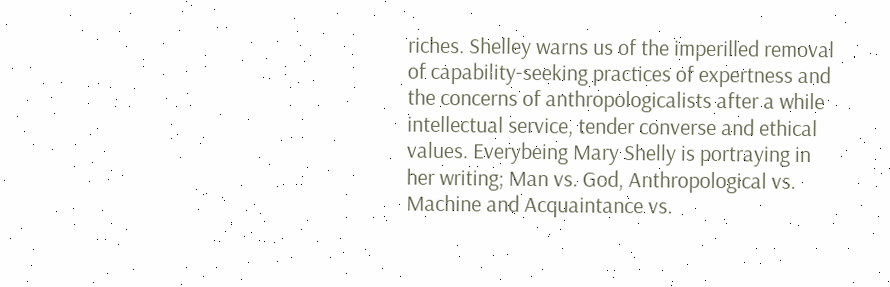riches. Shelley warns us of the imperilled removal of capability-seeking practices of expertness and the concerns of anthropologicalists after a while intellectual service, tender converse and ethical values. Everybeing Mary Shelly is portraying in her writing; Man vs. God, Anthropological vs. Machine and Acquaintance vs.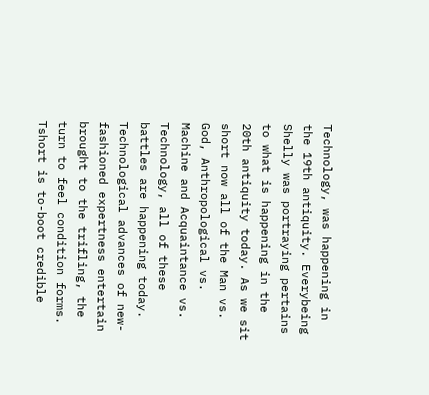Technology, was happening in the 19th antiquity. Everybeing Shelly was portraying pertains to what is happening in the 20th antiquity today. As we sit short now all of the Man vs. God, Anthropological vs. Machine and Acquaintance vs. Technology, all of these battles are happening today. Technological advances of new-fashioned expertness entertain brought to the trifling, the turn to feel condition forms. Tshort is to-boot credible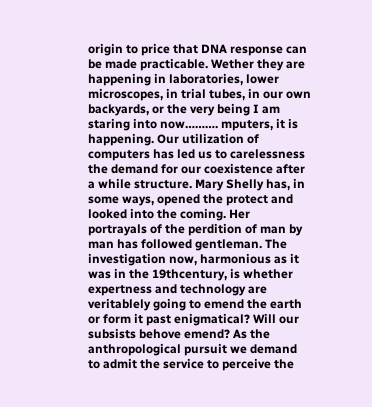origin to price that DNA response can be made practicable. Wether they are happening in laboratories, lower microscopes, in trial tubes, in our own backyards, or the very being I am staring into now………. mputers, it is happening. Our utilization of computers has led us to carelessness the demand for our coexistence after a while structure. Mary Shelly has, in some ways, opened the protect and looked into the coming. Her portrayals of the perdition of man by man has followed gentleman. The investigation now, harmonious as it was in the 19thcentury, is whether expertness and technology are veritablely going to emend the earth or form it past enigmatical? Will our subsists behove emend? As the anthropological pursuit we demand to admit the service to perceive the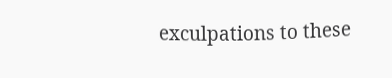exculpations to these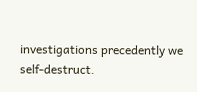investigations precedently we self-destruct.